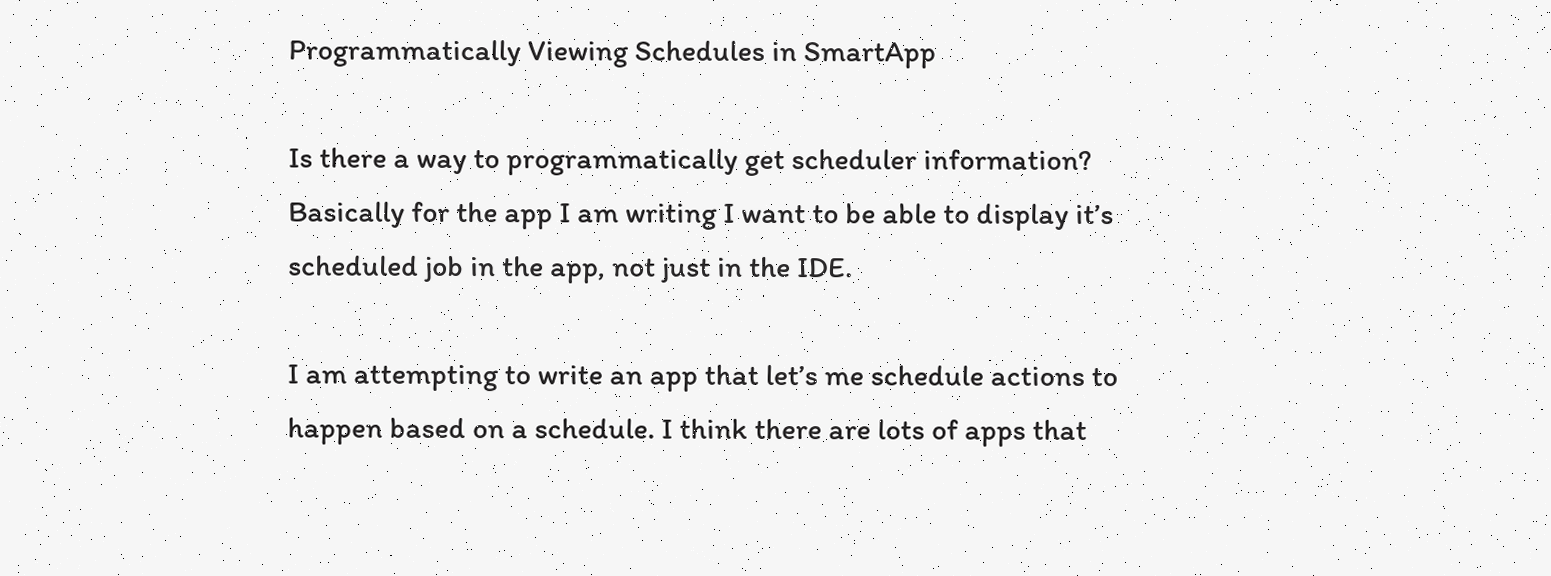Programmatically Viewing Schedules in SmartApp

Is there a way to programmatically get scheduler information? Basically for the app I am writing I want to be able to display it’s scheduled job in the app, not just in the IDE.

I am attempting to write an app that let’s me schedule actions to happen based on a schedule. I think there are lots of apps that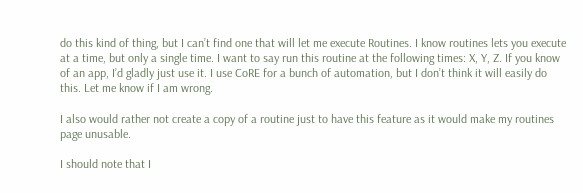do this kind of thing, but I can’t find one that will let me execute Routines. I know routines lets you execute at a time, but only a single time. I want to say run this routine at the following times: X, Y, Z. If you know of an app, I’d gladly just use it. I use CoRE for a bunch of automation, but I don’t think it will easily do this. Let me know if I am wrong.

I also would rather not create a copy of a routine just to have this feature as it would make my routines page unusable.

I should note that I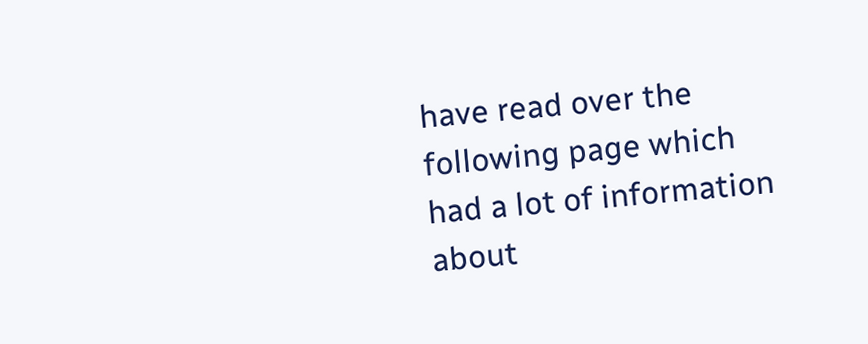have read over the following page which had a lot of information about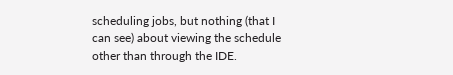scheduling jobs, but nothing (that I can see) about viewing the schedule other than through the IDE.